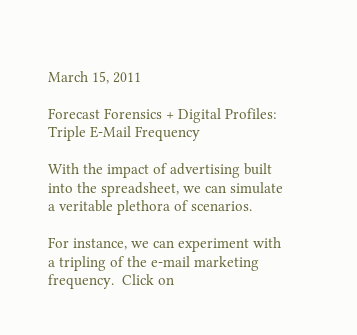March 15, 2011

Forecast Forensics + Digital Profiles: Triple E-Mail Frequency

With the impact of advertising built into the spreadsheet, we can simulate a veritable plethora of scenarios.

For instance, we can experiment with a tripling of the e-mail marketing frequency.  Click on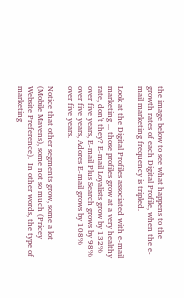the image below to see what happens to the growth rates of each Digital Profile, when the e-mail marketing frequency is tripled.

Look at the Digital Profiles associated with e-mail marketing ... those profiles grow at a very healthy rate, don't they? E-mail Loyalists grow by 132% over five years, E-mail Plus Search grows by 98% over five years, Adores E-mail grows by 108% over five years.

Notice that other segments grow, some a lot (Mobile Mavens), some not so much (Pricey Website Preference).  In other words, the type of marketing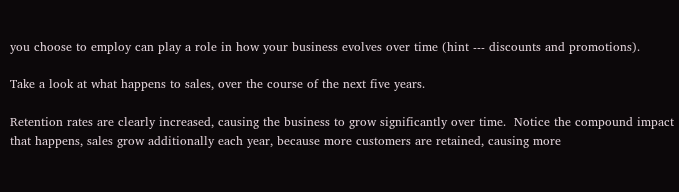you choose to employ can play a role in how your business evolves over time (hint --- discounts and promotions).

Take a look at what happens to sales, over the course of the next five years.

Retention rates are clearly increased, causing the business to grow significantly over time.  Notice the compound impact that happens, sales grow additionally each year, because more customers are retained, causing more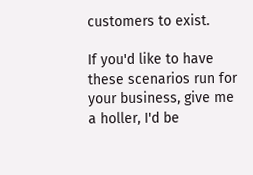customers to exist.

If you'd like to have these scenarios run for your business, give me a holler, I'd be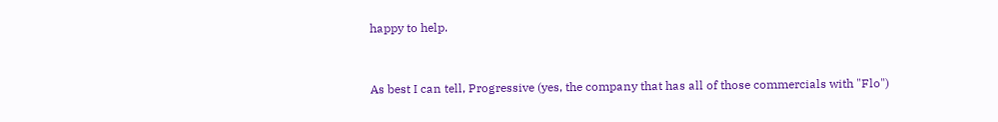happy to help.


As best I can tell, Progressive (yes, the company that has all of those commercials with "Flo")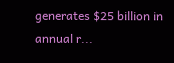generates $25 billion in annual r...